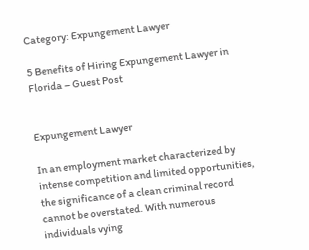Category: Expungement Lawyer

5 Benefits of Hiring Expungement Lawyer in Florida – Guest Post


Expungement Lawyer

In an employment market characterized by intense competition and limited opportunities, the significance of a clean criminal record cannot be overstated. With numerous individuals vying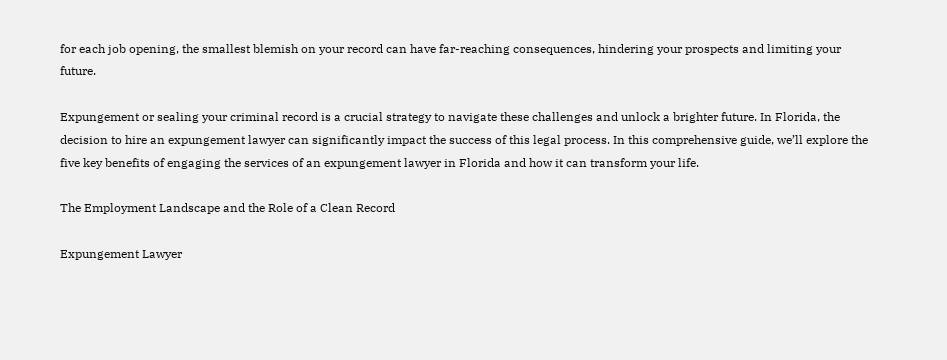for each job opening, the smallest blemish on your record can have far-reaching consequences, hindering your prospects and limiting your future.

Expungement or sealing your criminal record is a crucial strategy to navigate these challenges and unlock a brighter future. In Florida, the decision to hire an expungement lawyer can significantly impact the success of this legal process. In this comprehensive guide, we’ll explore the five key benefits of engaging the services of an expungement lawyer in Florida and how it can transform your life.

The Employment Landscape and the Role of a Clean Record

Expungement Lawyer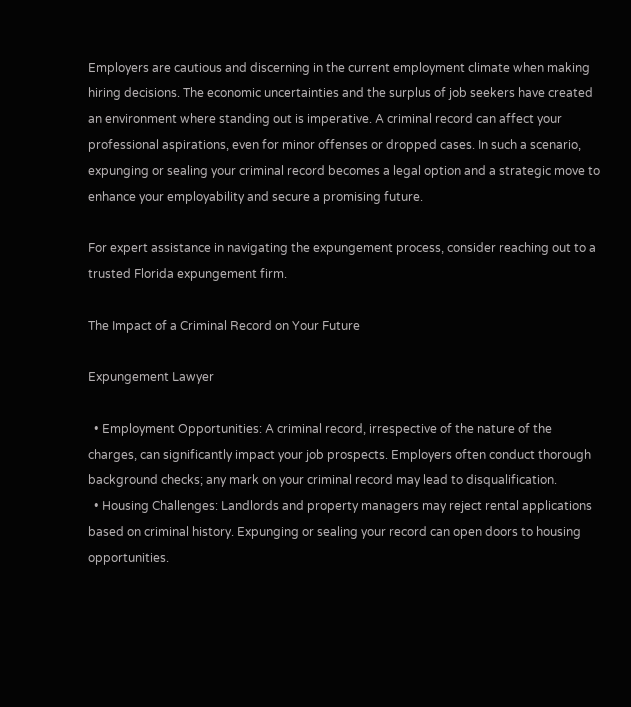Employers are cautious and discerning in the current employment climate when making hiring decisions. The economic uncertainties and the surplus of job seekers have created an environment where standing out is imperative. A criminal record can affect your professional aspirations, even for minor offenses or dropped cases. In such a scenario, expunging or sealing your criminal record becomes a legal option and a strategic move to enhance your employability and secure a promising future.

For expert assistance in navigating the expungement process, consider reaching out to a trusted Florida expungement firm.

The Impact of a Criminal Record on Your Future

Expungement Lawyer

  • Employment Opportunities: A criminal record, irrespective of the nature of the charges, can significantly impact your job prospects. Employers often conduct thorough background checks; any mark on your criminal record may lead to disqualification.
  • Housing Challenges: Landlords and property managers may reject rental applications based on criminal history. Expunging or sealing your record can open doors to housing opportunities.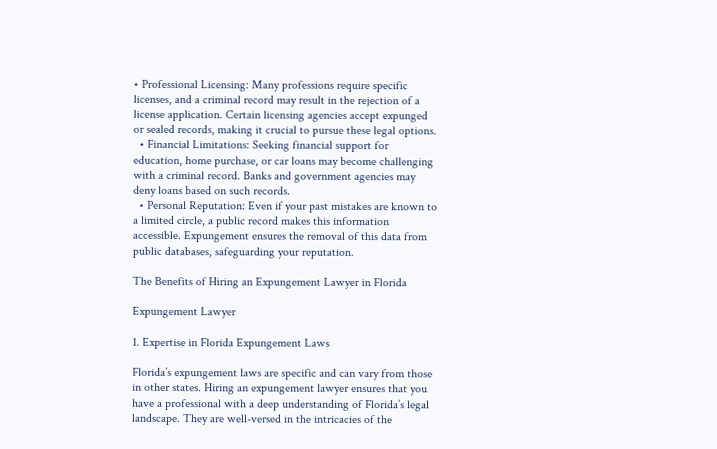• Professional Licensing: Many professions require specific licenses, and a criminal record may result in the rejection of a license application. Certain licensing agencies accept expunged or sealed records, making it crucial to pursue these legal options.
  • Financial Limitations: Seeking financial support for education, home purchase, or car loans may become challenging with a criminal record. Banks and government agencies may deny loans based on such records.
  • Personal Reputation: Even if your past mistakes are known to a limited circle, a public record makes this information accessible. Expungement ensures the removal of this data from public databases, safeguarding your reputation.

The Benefits of Hiring an Expungement Lawyer in Florida

Expungement Lawyer

1. Expertise in Florida Expungement Laws

Florida’s expungement laws are specific and can vary from those in other states. Hiring an expungement lawyer ensures that you have a professional with a deep understanding of Florida’s legal landscape. They are well-versed in the intricacies of the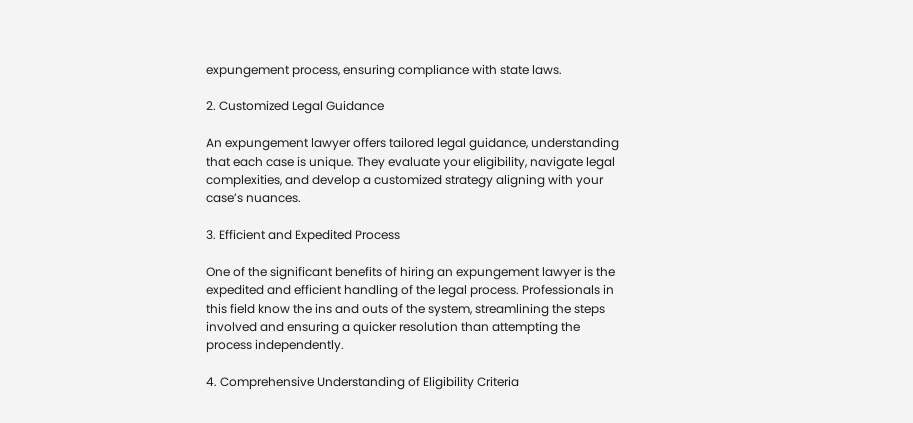expungement process, ensuring compliance with state laws.

2. Customized Legal Guidance

An expungement lawyer offers tailored legal guidance, understanding that each case is unique. They evaluate your eligibility, navigate legal complexities, and develop a customized strategy aligning with your case’s nuances.

3. Efficient and Expedited Process

One of the significant benefits of hiring an expungement lawyer is the expedited and efficient handling of the legal process. Professionals in this field know the ins and outs of the system, streamlining the steps involved and ensuring a quicker resolution than attempting the process independently.

4. Comprehensive Understanding of Eligibility Criteria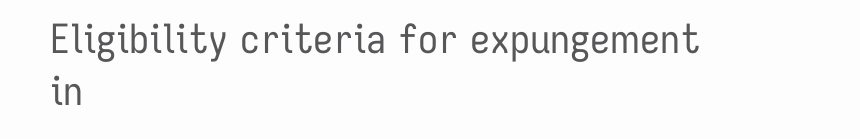Eligibility criteria for expungement in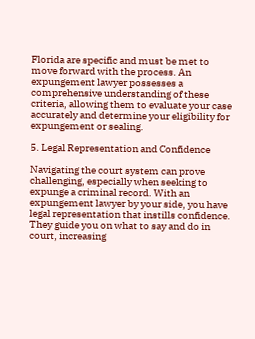Florida are specific and must be met to move forward with the process. An expungement lawyer possesses a comprehensive understanding of these criteria, allowing them to evaluate your case accurately and determine your eligibility for expungement or sealing.

5. Legal Representation and Confidence

Navigating the court system can prove challenging, especially when seeking to expunge a criminal record. With an expungement lawyer by your side, you have legal representation that instills confidence. They guide you on what to say and do in court, increasing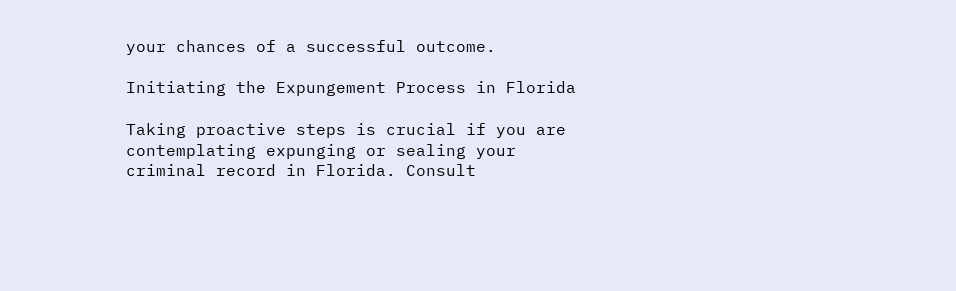your chances of a successful outcome.

Initiating the Expungement Process in Florida

Taking proactive steps is crucial if you are contemplating expunging or sealing your criminal record in Florida. Consult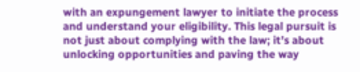with an expungement lawyer to initiate the process and understand your eligibility. This legal pursuit is not just about complying with the law; it’s about unlocking opportunities and paving the way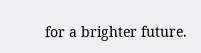for a brighter future.